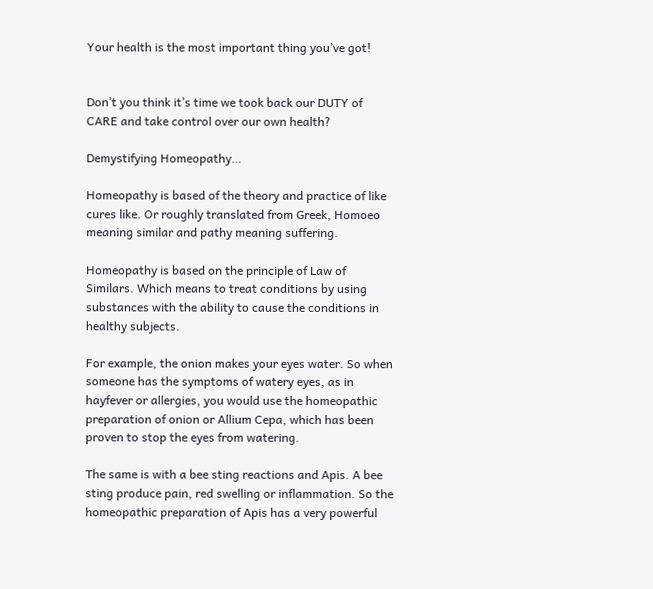Your health is the most important thing you’ve got!


Don’t you think it’s time we took back our DUTY of CARE and take control over our own health?

Demystifying Homeopathy…

Homeopathy is based of the theory and practice of like cures like. Or roughly translated from Greek, Homoeo meaning similar and pathy meaning suffering.

Homeopathy is based on the principle of Law of Similars. Which means to treat conditions by using substances with the ability to cause the conditions in healthy subjects.

For example, the onion makes your eyes water. So when someone has the symptoms of watery eyes, as in hayfever or allergies, you would use the homeopathic preparation of onion or Allium Cepa, which has been proven to stop the eyes from watering.

The same is with a bee sting reactions and Apis. A bee sting produce pain, red swelling or inflammation. So the homeopathic preparation of Apis has a very powerful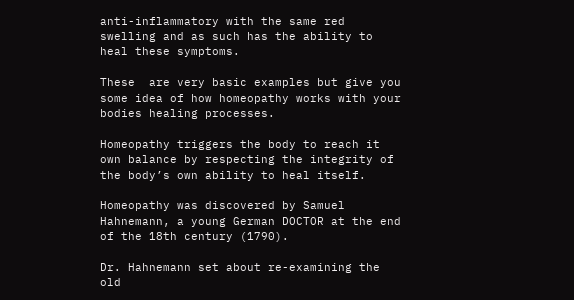anti-inflammatory with the same red swelling and as such has the ability to heal these symptoms.

These  are very basic examples but give you some idea of how homeopathy works with your bodies healing processes.

Homeopathy triggers the body to reach it own balance by respecting the integrity of the body’s own ability to heal itself.

Homeopathy was discovered by Samuel Hahnemann, a young German DOCTOR at the end of the 18th century (1790).

Dr. Hahnemann set about re-examining the old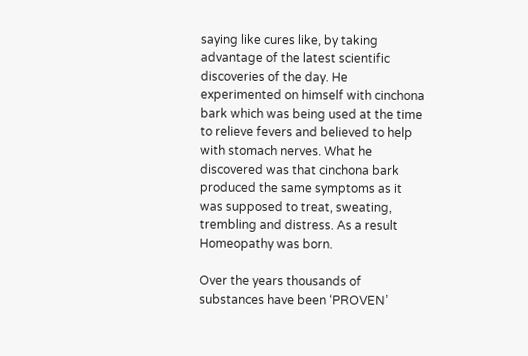saying like cures like, by taking advantage of the latest scientific discoveries of the day. He experimented on himself with cinchona bark which was being used at the time to relieve fevers and believed to help with stomach nerves. What he discovered was that cinchona bark produced the same symptoms as it was supposed to treat, sweating, trembling and distress. As a result Homeopathy was born.

Over the years thousands of substances have been ‘PROVEN’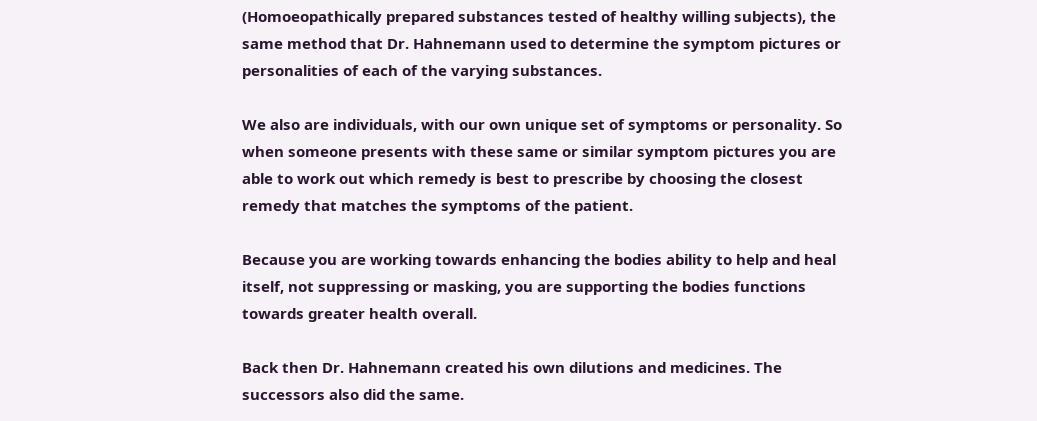(Homoeopathically prepared substances tested of healthy willing subjects), the same method that Dr. Hahnemann used to determine the symptom pictures or personalities of each of the varying substances.

We also are individuals, with our own unique set of symptoms or personality. So when someone presents with these same or similar symptom pictures you are able to work out which remedy is best to prescribe by choosing the closest remedy that matches the symptoms of the patient.

Because you are working towards enhancing the bodies ability to help and heal itself, not suppressing or masking, you are supporting the bodies functions towards greater health overall.

Back then Dr. Hahnemann created his own dilutions and medicines. The successors also did the same.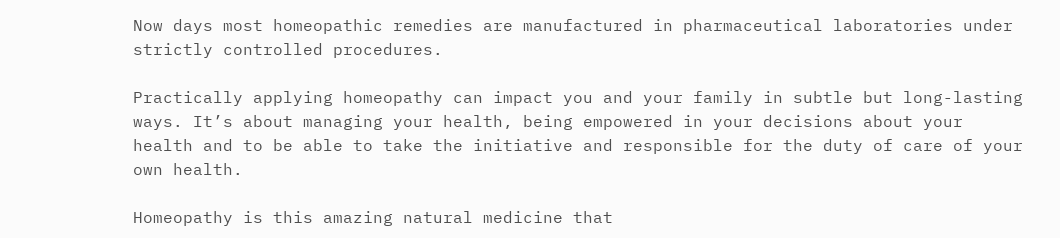Now days most homeopathic remedies are manufactured in pharmaceutical laboratories under strictly controlled procedures.

Practically applying homeopathy can impact you and your family in subtle but long-lasting ways. It’s about managing your health, being empowered in your decisions about your health and to be able to take the initiative and responsible for the duty of care of your own health.

Homeopathy is this amazing natural medicine that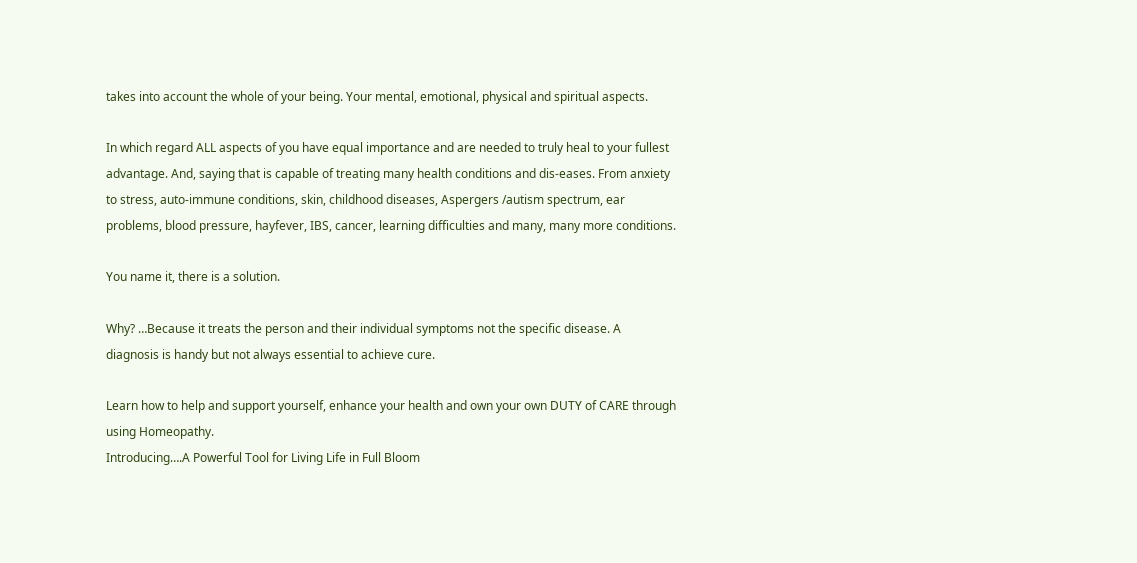takes into account the whole of your being. Your mental, emotional, physical and spiritual aspects.

In which regard ALL aspects of you have equal importance and are needed to truly heal to your fullest advantage. And, saying that is capable of treating many health conditions and dis-eases. From anxiety to stress, auto-immune conditions, skin, childhood diseases, Aspergers /autism spectrum, ear problems, blood pressure, hayfever, IBS, cancer, learning difficulties and many, many more conditions.

You name it, there is a solution.

Why? …Because it treats the person and their individual symptoms not the specific disease. A diagnosis is handy but not always essential to achieve cure.

Learn how to help and support yourself, enhance your health and own your own DUTY of CARE through using Homeopathy.
Introducing….A Powerful Tool for Living Life in Full Bloom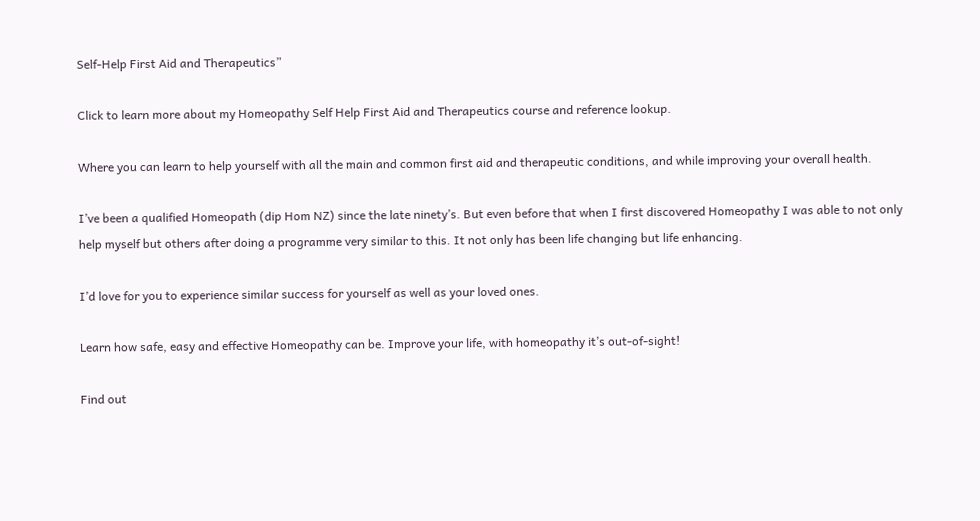Self-Help First Aid and Therapeutics”

Click to learn more about my Homeopathy Self Help First Aid and Therapeutics course and reference lookup.

Where you can learn to help yourself with all the main and common first aid and therapeutic conditions, and while improving your overall health.

I’ve been a qualified Homeopath (dip Hom NZ) since the late ninety’s. But even before that when I first discovered Homeopathy I was able to not only help myself but others after doing a programme very similar to this. It not only has been life changing but life enhancing.

I’d love for you to experience similar success for yourself as well as your loved ones.

Learn how safe, easy and effective Homeopathy can be. Improve your life, with homeopathy it’s out-of-sight!

Find out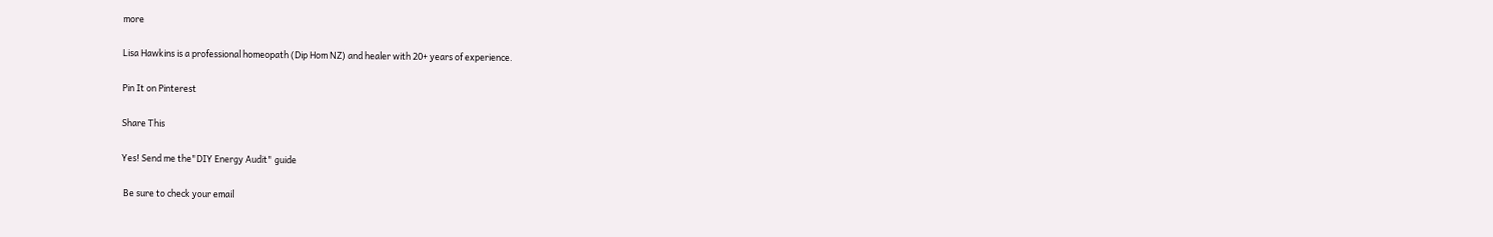more

Lisa Hawkins is a professional homeopath (Dip Hom NZ) and healer with 20+ years of experience.

Pin It on Pinterest

Share This

Yes! Send me the"DIY Energy Audit" guide

 Be sure to check your email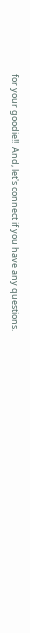for your goodie!!  And, let's connect if you have any questions.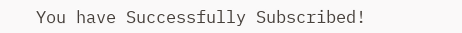You have Successfully Subscribed!